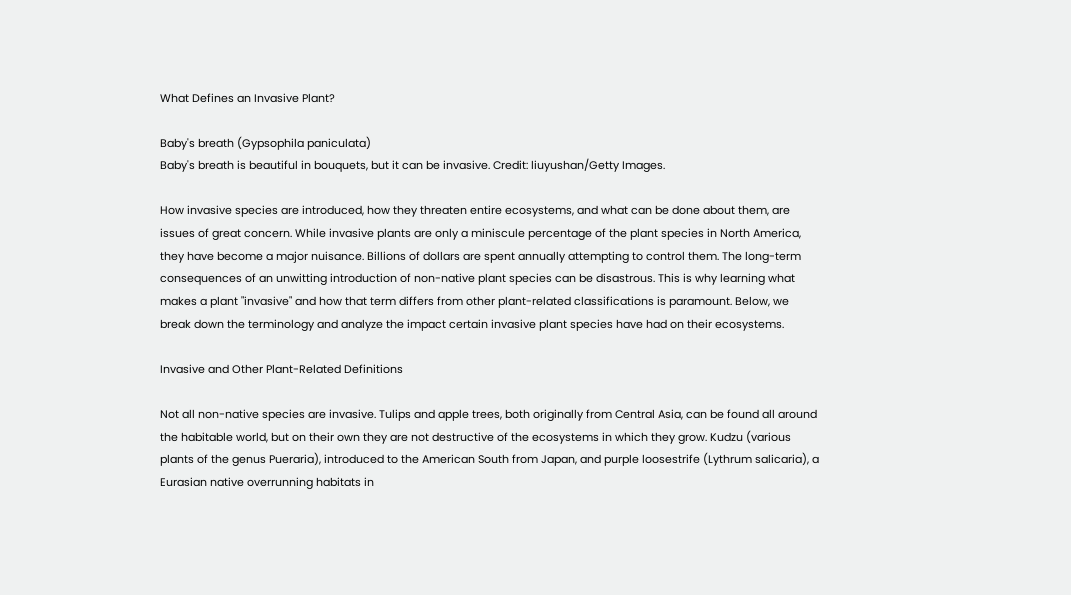What Defines an Invasive Plant?

Baby's breath (Gypsophila paniculata)
Baby's breath is beautiful in bouquets, but it can be invasive. Credit: liuyushan/Getty Images.

How invasive species are introduced, how they threaten entire ecosystems, and what can be done about them, are issues of great concern. While invasive plants are only a miniscule percentage of the plant species in North America, they have become a major nuisance. Billions of dollars are spent annually attempting to control them. The long-term consequences of an unwitting introduction of non-native plant species can be disastrous. This is why learning what makes a plant "invasive" and how that term differs from other plant-related classifications is paramount. Below, we break down the terminology and analyze the impact certain invasive plant species have had on their ecosystems.

Invasive and Other Plant-Related Definitions

Not all non-native species are invasive. Tulips and apple trees, both originally from Central Asia, can be found all around the habitable world, but on their own they are not destructive of the ecosystems in which they grow. Kudzu (various plants of the genus Pueraria), introduced to the American South from Japan, and purple loosestrife (Lythrum salicaria), a Eurasian native overrunning habitats in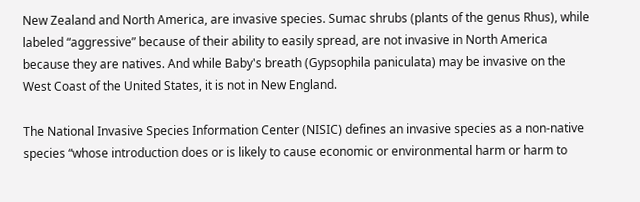New Zealand and North America, are invasive species. Sumac shrubs (plants of the genus Rhus), while labeled “aggressive” because of their ability to easily spread, are not invasive in North America because they are natives. And while Baby's breath (Gypsophila paniculata) may be invasive on the West Coast of the United States, it is not in New England.

The National Invasive Species Information Center (NISIC) defines an invasive species as a non-native species “whose introduction does or is likely to cause economic or environmental harm or harm to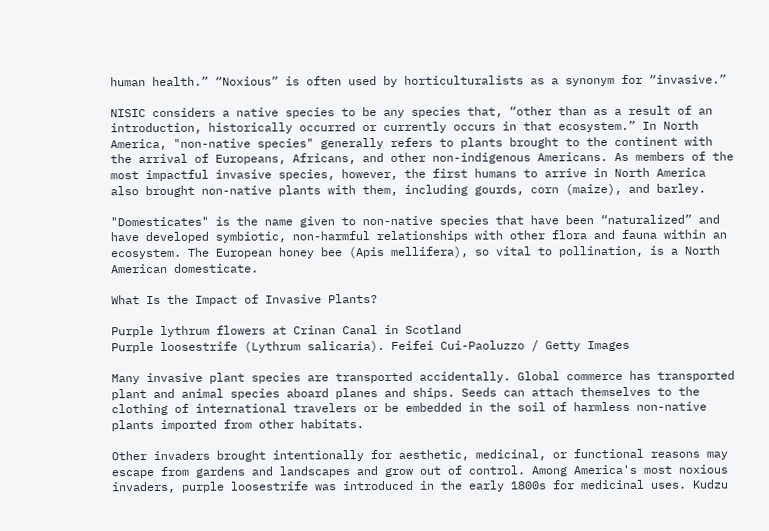human health.” “Noxious” is often used by horticulturalists as a synonym for “invasive.”

NISIC considers a native species to be any species that, “other than as a result of an introduction, historically occurred or currently occurs in that ecosystem.” In North America, "non-native species" generally refers to plants brought to the continent with the arrival of Europeans, Africans, and other non-indigenous Americans. As members of the most impactful invasive species, however, the first humans to arrive in North America also brought non-native plants with them, including gourds, corn (maize), and barley.

"Domesticates" is the name given to non-native species that have been “naturalized” and have developed symbiotic, non-harmful relationships with other flora and fauna within an ecosystem. The European honey bee (Apis mellifera), so vital to pollination, is a North American domesticate.

What Is the Impact of Invasive Plants?

Purple lythrum flowers at Crinan Canal in Scotland
Purple loosestrife (Lythrum salicaria). Feifei Cui-Paoluzzo / Getty Images

Many invasive plant species are transported accidentally. Global commerce has transported plant and animal species aboard planes and ships. Seeds can attach themselves to the clothing of international travelers or be embedded in the soil of harmless non-native plants imported from other habitats.

Other invaders brought intentionally for aesthetic, medicinal, or functional reasons may escape from gardens and landscapes and grow out of control. Among America's most noxious invaders, purple loosestrife was introduced in the early 1800s for medicinal uses. Kudzu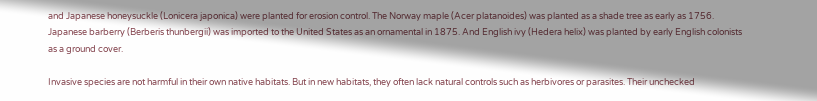and Japanese honeysuckle (Lonicera japonica) were planted for erosion control. The Norway maple (Acer platanoides) was planted as a shade tree as early as 1756. Japanese barberry (Berberis thunbergii) was imported to the United States as an ornamental in 1875. And English ivy (Hedera helix) was planted by early English colonists as a ground cover.

Invasive species are not harmful in their own native habitats. But in new habitats, they often lack natural controls such as herbivores or parasites. Their unchecked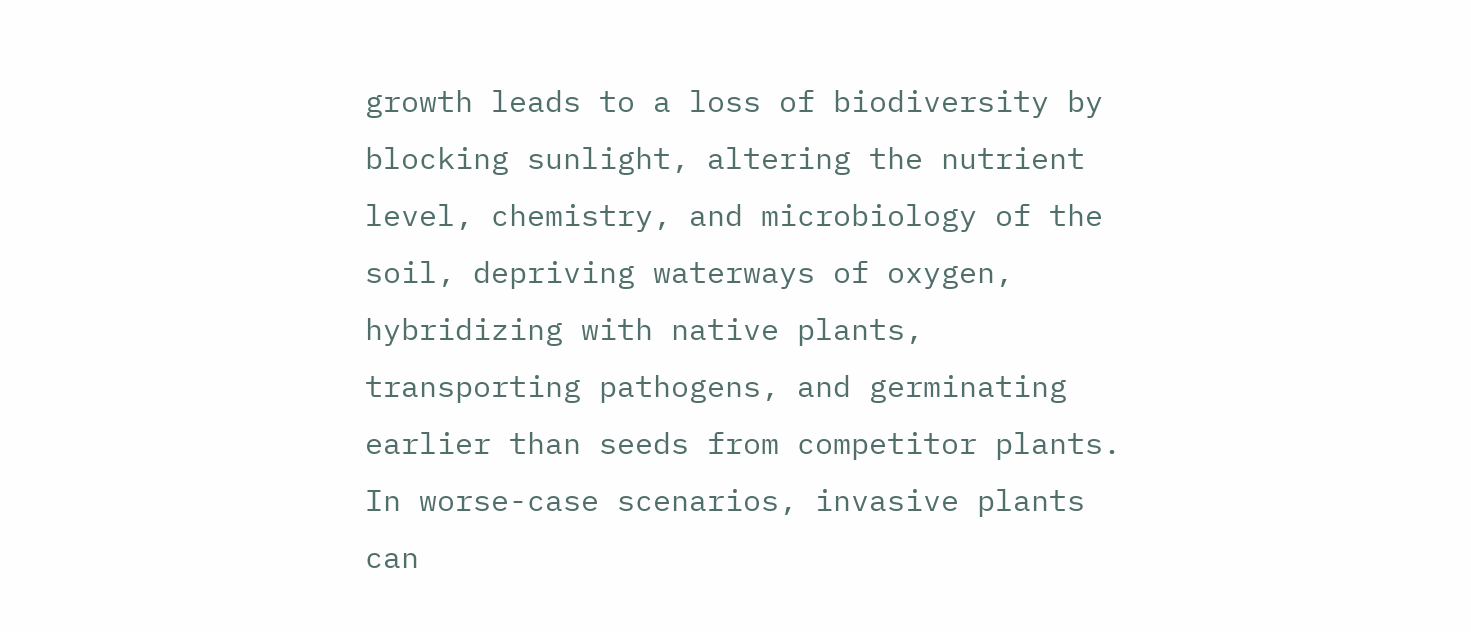growth leads to a loss of biodiversity by blocking sunlight, altering the nutrient level, chemistry, and microbiology of the soil, depriving waterways of oxygen, hybridizing with native plants, transporting pathogens, and germinating earlier than seeds from competitor plants. In worse-case scenarios, invasive plants can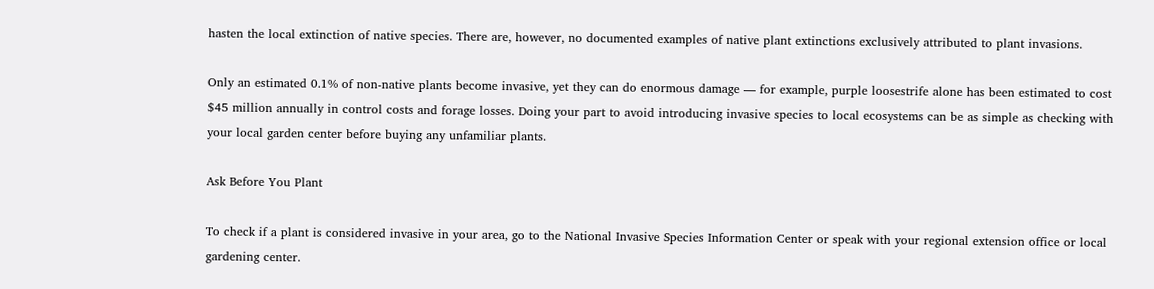hasten the local extinction of native species. There are, however, no documented examples of native plant extinctions exclusively attributed to plant invasions.

Only an estimated 0.1% of non-native plants become invasive, yet they can do enormous damage — for example, purple loosestrife alone has been estimated to cost $45 million annually in control costs and forage losses. Doing your part to avoid introducing invasive species to local ecosystems can be as simple as checking with your local garden center before buying any unfamiliar plants.

Ask Before You Plant

To check if a plant is considered invasive in your area, go to the National Invasive Species Information Center or speak with your regional extension office or local gardening center.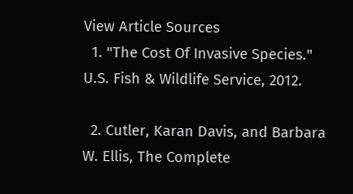View Article Sources
  1. "The Cost Of Invasive Species." U.S. Fish & Wildlife Service, 2012.

  2. Cutler, Karan Davis, and Barbara W. Ellis, The Complete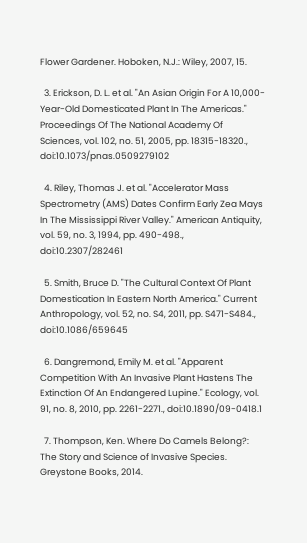Flower Gardener. Hoboken, N.J.: Wiley, 2007, 15.

  3. Erickson, D. L. et al. "An Asian Origin For A 10,000-Year-Old Domesticated Plant In The Americas." Proceedings Of The National Academy Of Sciences, vol. 102, no. 51, 2005, pp. 18315-18320., doi:10.1073/pnas.0509279102

  4. Riley, Thomas J. et al. "Accelerator Mass Spectrometry (AMS) Dates Confirm Early Zea Mays In The Mississippi River Valley." American Antiquity, vol. 59, no. 3, 1994, pp. 490-498., doi:10.2307/282461

  5. Smith, Bruce D. "The Cultural Context Of Plant Domestication In Eastern North America." Current Anthropology, vol. 52, no. S4, 2011, pp. S471-S484., doi:10.1086/659645

  6. Dangremond, Emily M. et al. "Apparent Competition With An Invasive Plant Hastens The Extinction Of An Endangered Lupine." Ecology, vol. 91, no. 8, 2010, pp. 2261-2271., doi:10.1890/09-0418.1

  7. Thompson, Ken. Where Do Camels Belong?: The Story and Science of Invasive Species. Greystone Books, 2014.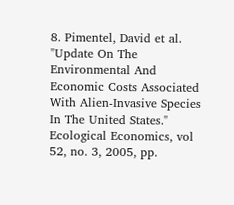8. Pimentel, David et al. "Update On The Environmental And Economic Costs Associated With Alien-Invasive Species In The United States." Ecological Economics, vol 52, no. 3, 2005, pp.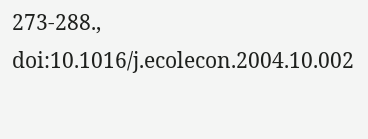273-288., doi:10.1016/j.ecolecon.2004.10.002